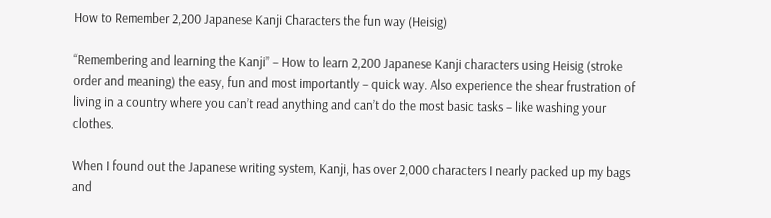How to Remember 2,200 Japanese Kanji Characters the fun way (Heisig)

“Remembering and learning the Kanji” – How to learn 2,200 Japanese Kanji characters using Heisig (stroke order and meaning) the easy, fun and most importantly – quick way. Also experience the shear frustration of living in a country where you can’t read anything and can’t do the most basic tasks – like washing your clothes.

When I found out the Japanese writing system, Kanji, has over 2,000 characters I nearly packed up my bags and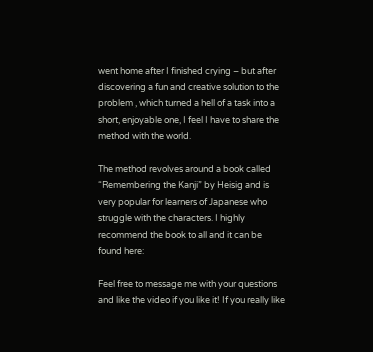went home after I finished crying – but after discovering a fun and creative solution to the problem , which turned a hell of a task into a short, enjoyable one, I feel I have to share the method with the world.

The method revolves around a book called “Remembering the Kanji” by Heisig and is very popular for learners of Japanese who struggle with the characters. I highly recommend the book to all and it can be found here:

Feel free to message me with your questions and like the video if you like it! If you really like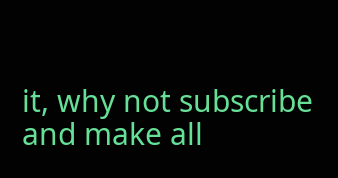it, why not subscribe and make all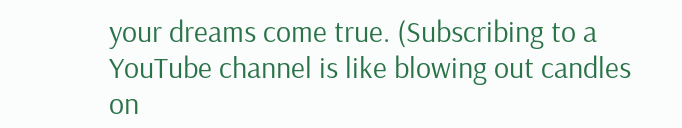your dreams come true. (Subscribing to a YouTube channel is like blowing out candles on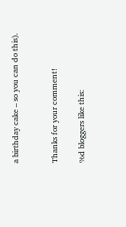a birthday cake – so you can do this).


Thanks for your comment!

%d bloggers like this: